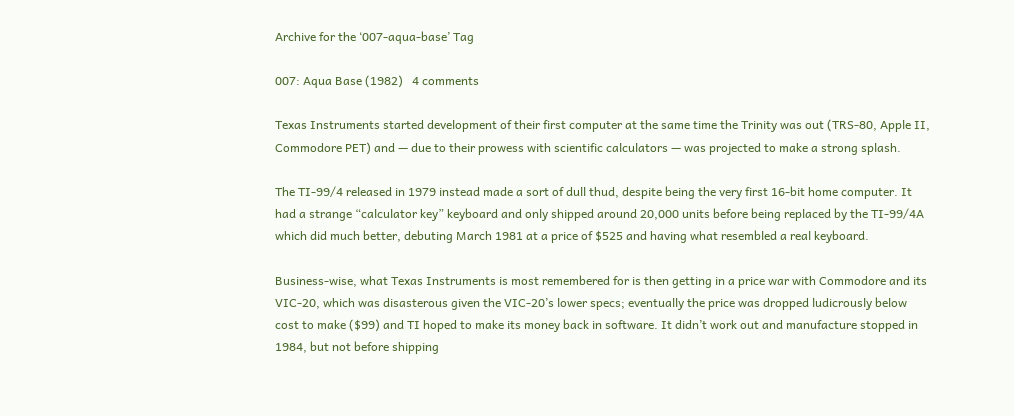Archive for the ‘007-aqua-base’ Tag

007: Aqua Base (1982)   4 comments

Texas Instruments started development of their first computer at the same time the Trinity was out (TRS-80, Apple II, Commodore PET) and — due to their prowess with scientific calculators — was projected to make a strong splash.

The TI-99/4 released in 1979 instead made a sort of dull thud, despite being the very first 16-bit home computer. It had a strange “calculator key” keyboard and only shipped around 20,000 units before being replaced by the TI-99/4A which did much better, debuting March 1981 at a price of $525 and having what resembled a real keyboard.

Business-wise, what Texas Instruments is most remembered for is then getting in a price war with Commodore and its VIC-20, which was disasterous given the VIC-20’s lower specs; eventually the price was dropped ludicrously below cost to make ($99) and TI hoped to make its money back in software. It didn’t work out and manufacture stopped in 1984, but not before shipping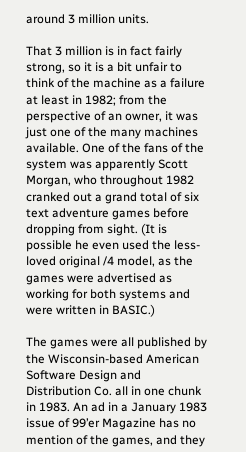around 3 million units.

That 3 million is in fact fairly strong, so it is a bit unfair to think of the machine as a failure at least in 1982; from the perspective of an owner, it was just one of the many machines available. One of the fans of the system was apparently Scott Morgan, who throughout 1982 cranked out a grand total of six text adventure games before dropping from sight. (It is possible he even used the less-loved original /4 model, as the games were advertised as working for both systems and were written in BASIC.)

The games were all published by the Wisconsin-based American Software Design and Distribution Co. all in one chunk in 1983. An ad in a January 1983 issue of 99’er Magazine has no mention of the games, and they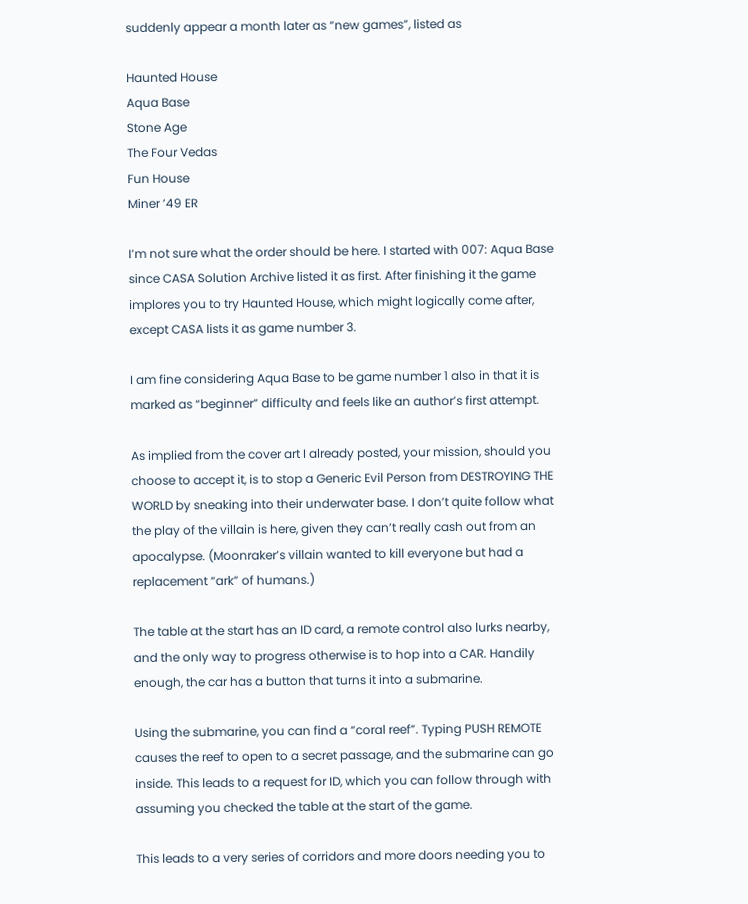suddenly appear a month later as “new games”, listed as

Haunted House
Aqua Base
Stone Age
The Four Vedas
Fun House
Miner ’49 ER

I’m not sure what the order should be here. I started with 007: Aqua Base since CASA Solution Archive listed it as first. After finishing it the game implores you to try Haunted House, which might logically come after, except CASA lists it as game number 3.

I am fine considering Aqua Base to be game number 1 also in that it is marked as “beginner” difficulty and feels like an author’s first attempt.

As implied from the cover art I already posted, your mission, should you choose to accept it, is to stop a Generic Evil Person from DESTROYING THE WORLD by sneaking into their underwater base. I don’t quite follow what the play of the villain is here, given they can’t really cash out from an apocalypse. (Moonraker’s villain wanted to kill everyone but had a replacement “ark” of humans.)

The table at the start has an ID card, a remote control also lurks nearby, and the only way to progress otherwise is to hop into a CAR. Handily enough, the car has a button that turns it into a submarine.

Using the submarine, you can find a “coral reef”. Typing PUSH REMOTE causes the reef to open to a secret passage, and the submarine can go inside. This leads to a request for ID, which you can follow through with assuming you checked the table at the start of the game.

This leads to a very series of corridors and more doors needing you to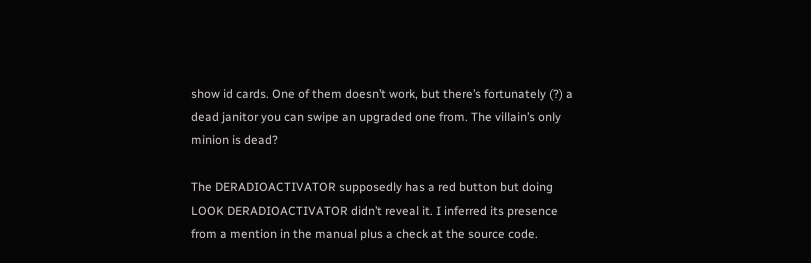show id cards. One of them doesn’t work, but there’s fortunately (?) a dead janitor you can swipe an upgraded one from. The villain’s only minion is dead?

The DERADIOACTIVATOR supposedly has a red button but doing LOOK DERADIOACTIVATOR didn’t reveal it. I inferred its presence from a mention in the manual plus a check at the source code.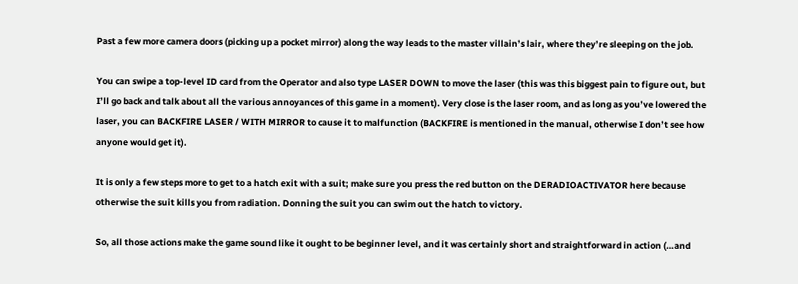Past a few more camera doors (picking up a pocket mirror) along the way leads to the master villain’s lair, where they’re sleeping on the job.

You can swipe a top-level ID card from the Operator and also type LASER DOWN to move the laser (this was this biggest pain to figure out, but I’ll go back and talk about all the various annoyances of this game in a moment). Very close is the laser room, and as long as you’ve lowered the laser, you can BACKFIRE LASER / WITH MIRROR to cause it to malfunction (BACKFIRE is mentioned in the manual, otherwise I don’t see how anyone would get it).

It is only a few steps more to get to a hatch exit with a suit; make sure you press the red button on the DERADIOACTIVATOR here because otherwise the suit kills you from radiation. Donning the suit you can swim out the hatch to victory.

So, all those actions make the game sound like it ought to be beginner level, and it was certainly short and straightforward in action (…and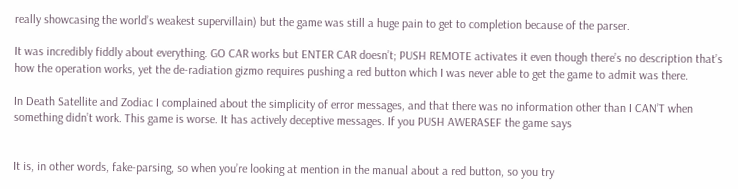really showcasing the world’s weakest supervillain) but the game was still a huge pain to get to completion because of the parser.

It was incredibly fiddly about everything. GO CAR works but ENTER CAR doesn’t; PUSH REMOTE activates it even though there’s no description that’s how the operation works, yet the de-radiation gizmo requires pushing a red button which I was never able to get the game to admit was there.

In Death Satellite and Zodiac I complained about the simplicity of error messages, and that there was no information other than I CAN’T when something didn’t work. This game is worse. It has actively deceptive messages. If you PUSH AWERASEF the game says


It is, in other words, fake-parsing, so when you’re looking at mention in the manual about a red button, so you try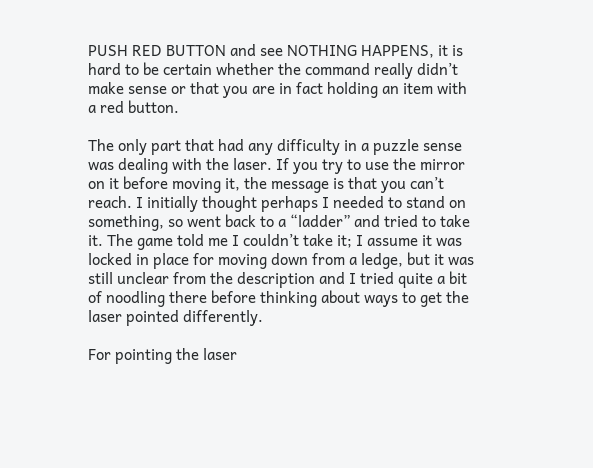PUSH RED BUTTON and see NOTHING HAPPENS, it is hard to be certain whether the command really didn’t make sense or that you are in fact holding an item with a red button.

The only part that had any difficulty in a puzzle sense was dealing with the laser. If you try to use the mirror on it before moving it, the message is that you can’t reach. I initially thought perhaps I needed to stand on something, so went back to a “ladder” and tried to take it. The game told me I couldn’t take it; I assume it was locked in place for moving down from a ledge, but it was still unclear from the description and I tried quite a bit of noodling there before thinking about ways to get the laser pointed differently.

For pointing the laser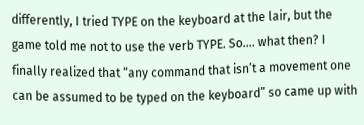differently, I tried TYPE on the keyboard at the lair, but the game told me not to use the verb TYPE. So…. what then? I finally realized that “any command that isn’t a movement one can be assumed to be typed on the keyboard” so came up with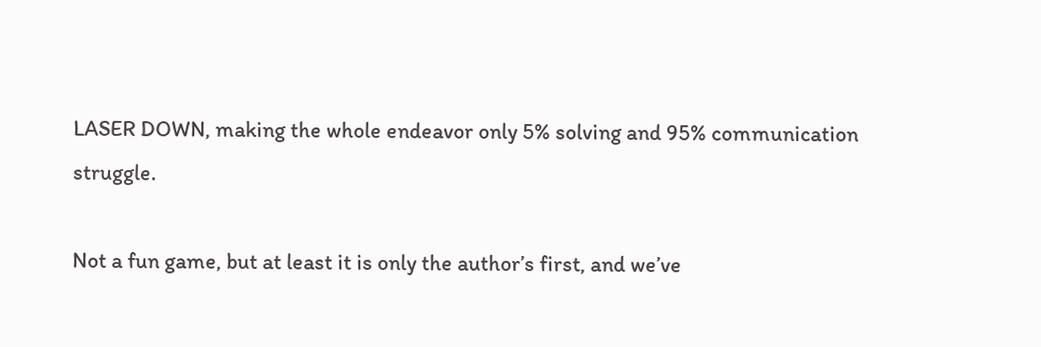LASER DOWN, making the whole endeavor only 5% solving and 95% communication struggle.

Not a fun game, but at least it is only the author’s first, and we’ve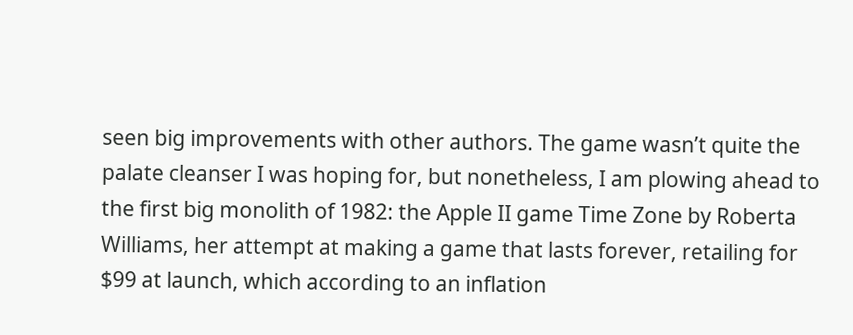seen big improvements with other authors. The game wasn’t quite the palate cleanser I was hoping for, but nonetheless, I am plowing ahead to the first big monolith of 1982: the Apple II game Time Zone by Roberta Williams, her attempt at making a game that lasts forever, retailing for $99 at launch, which according to an inflation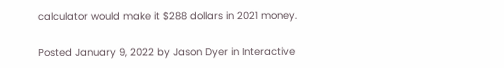calculator would make it $288 dollars in 2021 money.

Posted January 9, 2022 by Jason Dyer in Interactive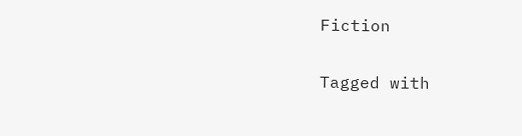Fiction

Tagged with